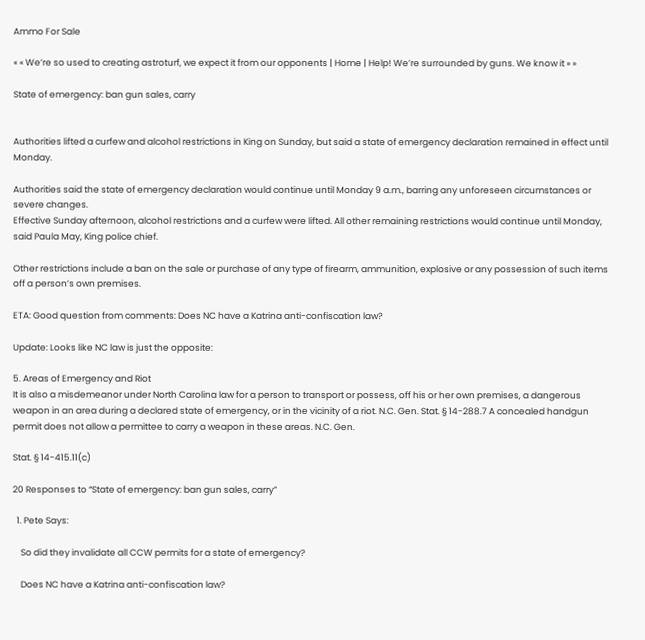Ammo For Sale

« « We’re so used to creating astroturf, we expect it from our opponents | Home | Help! We’re surrounded by guns. We know it » »

State of emergency: ban gun sales, carry


Authorities lifted a curfew and alcohol restrictions in King on Sunday, but said a state of emergency declaration remained in effect until Monday.

Authorities said the state of emergency declaration would continue until Monday 9 a.m., barring any unforeseen circumstances or severe changes.
Effective Sunday afternoon, alcohol restrictions and a curfew were lifted. All other remaining restrictions would continue until Monday, said Paula May, King police chief.

Other restrictions include a ban on the sale or purchase of any type of firearm, ammunition, explosive or any possession of such items off a person’s own premises.

ETA: Good question from comments: Does NC have a Katrina anti-confiscation law?

Update: Looks like NC law is just the opposite:

5. Areas of Emergency and Riot
It is also a misdemeanor under North Carolina law for a person to transport or possess, off his or her own premises, a dangerous weapon in an area during a declared state of emergency, or in the vicinity of a riot. N.C. Gen. Stat. § 14-288.7 A concealed handgun permit does not allow a permittee to carry a weapon in these areas. N.C. Gen.

Stat. § 14-415.11(c)

20 Responses to “State of emergency: ban gun sales, carry”

  1. Pete Says:

    So did they invalidate all CCW permits for a state of emergency?

    Does NC have a Katrina anti-confiscation law?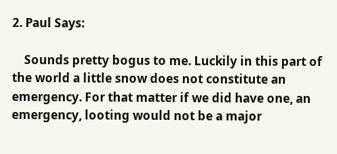2. Paul Says:

    Sounds pretty bogus to me. Luckily in this part of the world a little snow does not constitute an emergency. For that matter if we did have one, an emergency, looting would not be a major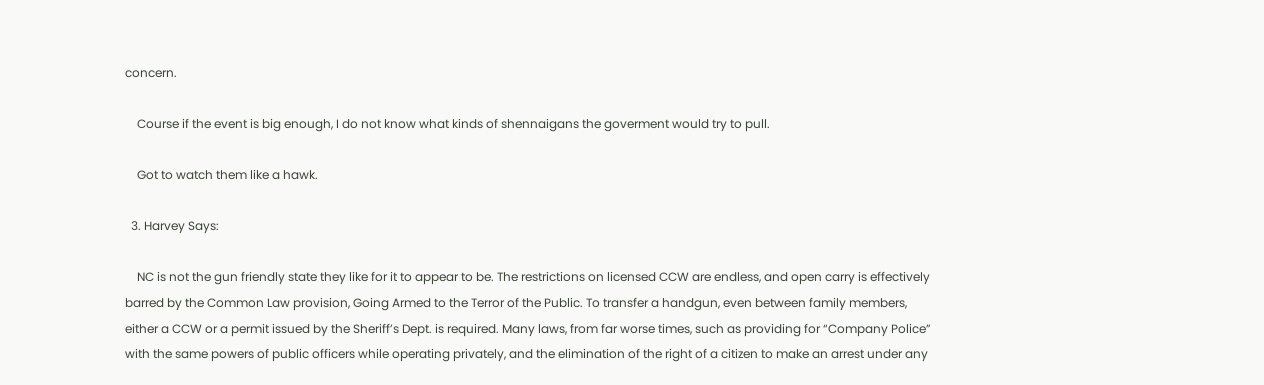concern.

    Course if the event is big enough, I do not know what kinds of shennaigans the goverment would try to pull.

    Got to watch them like a hawk.

  3. Harvey Says:

    NC is not the gun friendly state they like for it to appear to be. The restrictions on licensed CCW are endless, and open carry is effectively barred by the Common Law provision, Going Armed to the Terror of the Public. To transfer a handgun, even between family members, either a CCW or a permit issued by the Sheriff’s Dept. is required. Many laws, from far worse times, such as providing for “Company Police” with the same powers of public officers while operating privately, and the elimination of the right of a citizen to make an arrest under any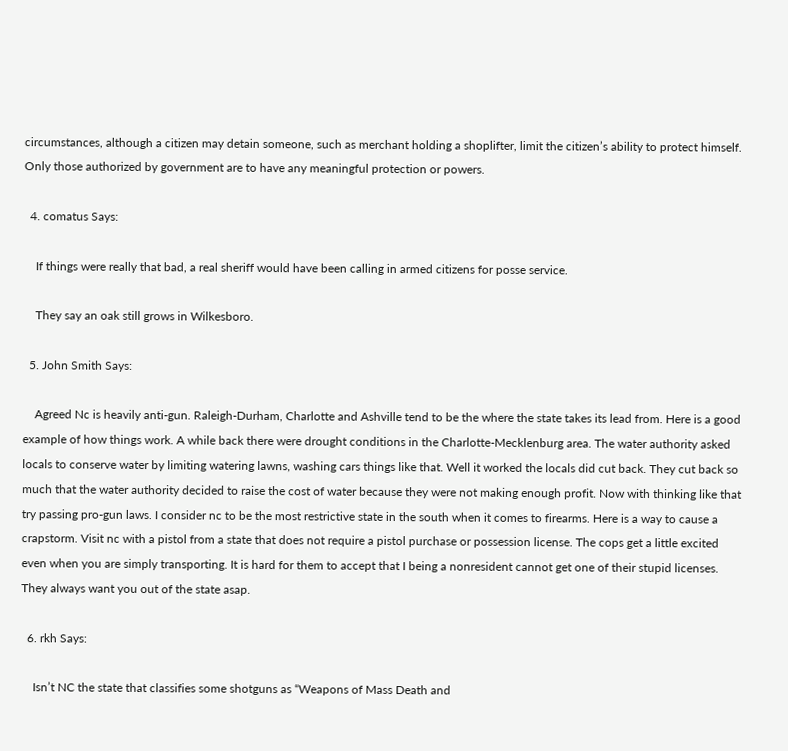circumstances, although a citizen may detain someone, such as merchant holding a shoplifter, limit the citizen’s ability to protect himself. Only those authorized by government are to have any meaningful protection or powers.

  4. comatus Says:

    If things were really that bad, a real sheriff would have been calling in armed citizens for posse service.

    They say an oak still grows in Wilkesboro.

  5. John Smith Says:

    Agreed Nc is heavily anti-gun. Raleigh-Durham, Charlotte and Ashville tend to be the where the state takes its lead from. Here is a good example of how things work. A while back there were drought conditions in the Charlotte-Mecklenburg area. The water authority asked locals to conserve water by limiting watering lawns, washing cars things like that. Well it worked the locals did cut back. They cut back so much that the water authority decided to raise the cost of water because they were not making enough profit. Now with thinking like that try passing pro-gun laws. I consider nc to be the most restrictive state in the south when it comes to firearms. Here is a way to cause a crapstorm. Visit nc with a pistol from a state that does not require a pistol purchase or possession license. The cops get a little excited even when you are simply transporting. It is hard for them to accept that I being a nonresident cannot get one of their stupid licenses. They always want you out of the state asap.

  6. rkh Says:

    Isn’t NC the state that classifies some shotguns as “Weapons of Mass Death and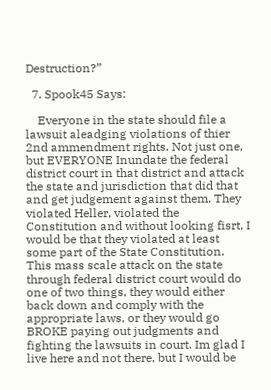Destruction?”

  7. Spook45 Says:

    Everyone in the state should file a lawsuit aleadging violations of thier 2nd ammendment rights. Not just one, but EVERYONE Inundate the federal district court in that district and attack the state and jurisdiction that did that and get judgement against them. They violated Heller, violated the Constitution and without looking fisrt, I would be that they violated at least some part of the State Constitution. This mass scale attack on the state through federal district court would do one of two things, they would either back down and comply with the appropriate laws, or they would go BROKE paying out judgments and fighting the lawsuits in court. Im glad I live here and not there, but I would be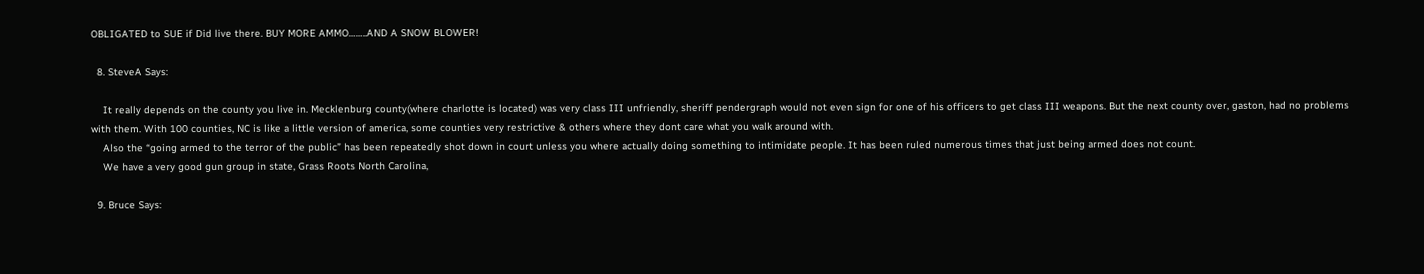OBLIGATED to SUE if Did live there. BUY MORE AMMO……..AND A SNOW BLOWER!

  8. SteveA Says:

    It really depends on the county you live in. Mecklenburg county(where charlotte is located) was very class III unfriendly, sheriff pendergraph would not even sign for one of his officers to get class III weapons. But the next county over, gaston, had no problems with them. With 100 counties, NC is like a little version of america, some counties very restrictive & others where they dont care what you walk around with.
    Also the “going armed to the terror of the public” has been repeatedly shot down in court unless you where actually doing something to intimidate people. It has been ruled numerous times that just being armed does not count.
    We have a very good gun group in state, Grass Roots North Carolina,

  9. Bruce Says: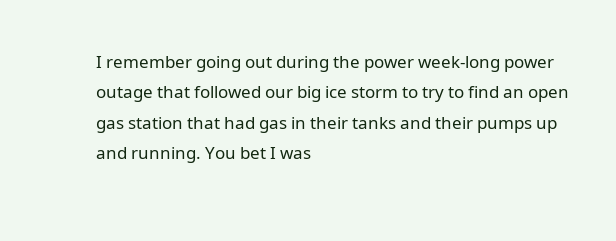I remember going out during the power week-long power outage that followed our big ice storm to try to find an open gas station that had gas in their tanks and their pumps up and running. You bet I was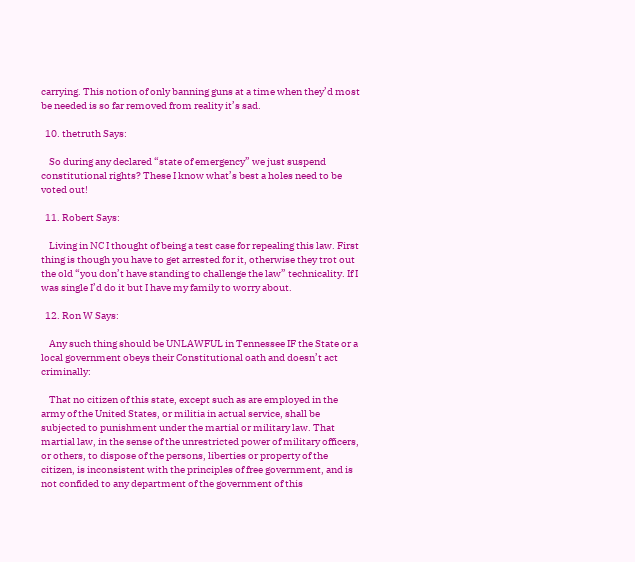carrying. This notion of only banning guns at a time when they’d most be needed is so far removed from reality it’s sad.

  10. thetruth Says:

    So during any declared “state of emergency” we just suspend constitutional rights? These I know what’s best a holes need to be voted out!

  11. Robert Says:

    Living in NC I thought of being a test case for repealing this law. First thing is though you have to get arrested for it, otherwise they trot out the old “you don’t have standing to challenge the law” technicality. If I was single I’d do it but I have my family to worry about.

  12. Ron W Says:

    Any such thing should be UNLAWFUL in Tennessee IF the State or a local government obeys their Constitutional oath and doesn’t act criminally:

    That no citizen of this state, except such as are employed in the army of the United States, or militia in actual service, shall be subjected to punishment under the martial or military law. That martial law, in the sense of the unrestricted power of military officers, or others, to dispose of the persons, liberties or property of the citizen, is inconsistent with the principles of free government, and is not confided to any department of the government of this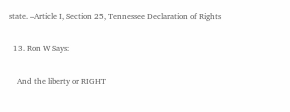state. –Article I, Section 25, Tennessee Declaration of Rights

  13. Ron W Says:

    And the liberty or RIGHT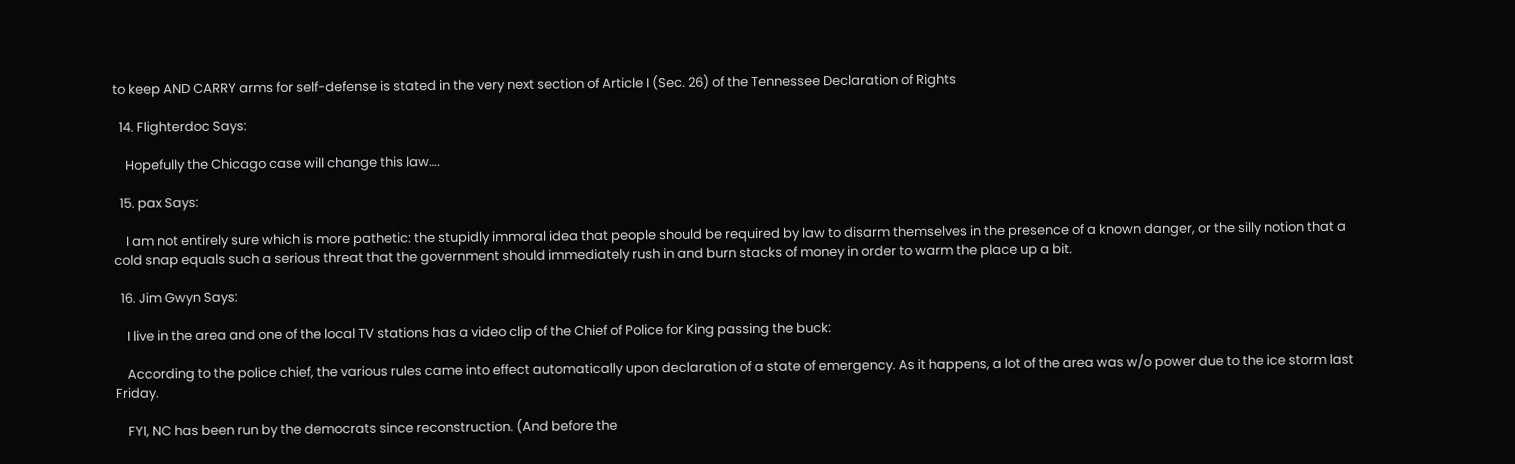to keep AND CARRY arms for self-defense is stated in the very next section of Article I (Sec. 26) of the Tennessee Declaration of Rights

  14. Flighterdoc Says:

    Hopefully the Chicago case will change this law….

  15. pax Says:

    I am not entirely sure which is more pathetic: the stupidly immoral idea that people should be required by law to disarm themselves in the presence of a known danger, or the silly notion that a cold snap equals such a serious threat that the government should immediately rush in and burn stacks of money in order to warm the place up a bit.

  16. Jim Gwyn Says:

    I live in the area and one of the local TV stations has a video clip of the Chief of Police for King passing the buck:

    According to the police chief, the various rules came into effect automatically upon declaration of a state of emergency. As it happens, a lot of the area was w/o power due to the ice storm last Friday.

    FYI, NC has been run by the democrats since reconstruction. (And before the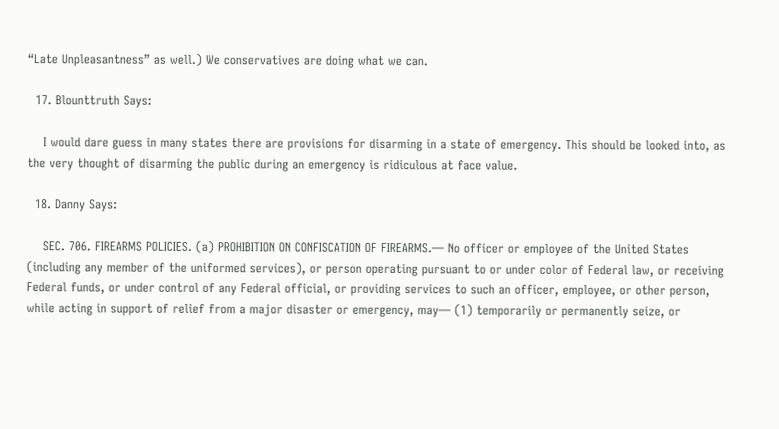“Late Unpleasantness” as well.) We conservatives are doing what we can.

  17. Blounttruth Says:

    I would dare guess in many states there are provisions for disarming in a state of emergency. This should be looked into, as the very thought of disarming the public during an emergency is ridiculous at face value.

  18. Danny Says:

    SEC. 706. FIREARMS POLICIES. (a) PROHIBITION ON CONFISCATION OF FIREARMS.— No officer or employee of the United States (including any member of the uniformed services), or person operating pursuant to or under color of Federal law, or receiving Federal funds, or under control of any Federal official, or providing services to such an officer, employee, or other person, while acting in support of relief from a major disaster or emergency, may— (1) temporarily or permanently seize, or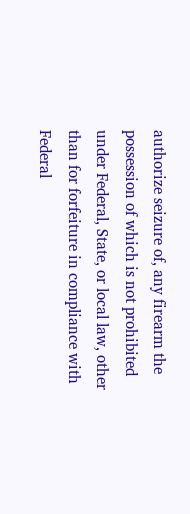authorize seizure of, any firearm the possession of which is not prohibited under Federal, State, or local law, other than for forfeiture in compliance with Federal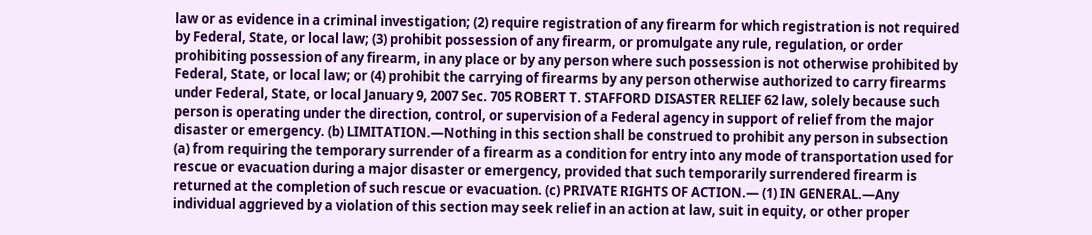law or as evidence in a criminal investigation; (2) require registration of any firearm for which registration is not required by Federal, State, or local law; (3) prohibit possession of any firearm, or promulgate any rule, regulation, or order prohibiting possession of any firearm, in any place or by any person where such possession is not otherwise prohibited by Federal, State, or local law; or (4) prohibit the carrying of firearms by any person otherwise authorized to carry firearms under Federal, State, or local January 9, 2007 Sec. 705 ROBERT T. STAFFORD DISASTER RELIEF 62 law, solely because such person is operating under the direction, control, or supervision of a Federal agency in support of relief from the major disaster or emergency. (b) LIMITATION.—Nothing in this section shall be construed to prohibit any person in subsection (a) from requiring the temporary surrender of a firearm as a condition for entry into any mode of transportation used for rescue or evacuation during a major disaster or emergency, provided that such temporarily surrendered firearm is returned at the completion of such rescue or evacuation. (c) PRIVATE RIGHTS OF ACTION.— (1) IN GENERAL.—Any individual aggrieved by a violation of this section may seek relief in an action at law, suit in equity, or other proper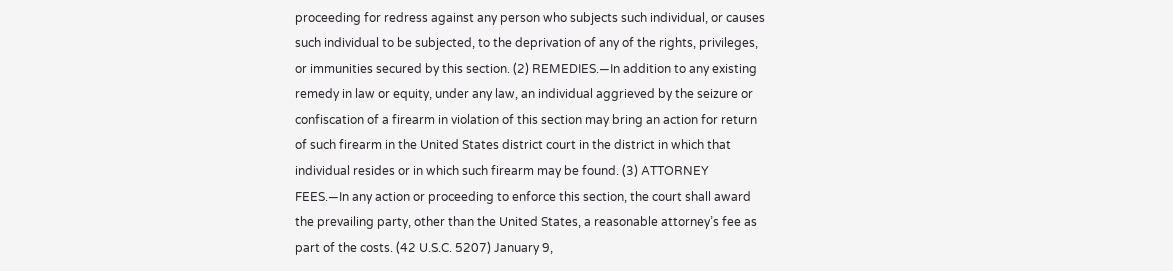proceeding for redress against any person who subjects such individual, or causes such individual to be subjected, to the deprivation of any of the rights, privileges, or immunities secured by this section. (2) REMEDIES.—In addition to any existing remedy in law or equity, under any law, an individual aggrieved by the seizure or confiscation of a firearm in violation of this section may bring an action for return of such firearm in the United States district court in the district in which that individual resides or in which such firearm may be found. (3) ATTORNEY FEES.—In any action or proceeding to enforce this section, the court shall award the prevailing party, other than the United States, a reasonable attorney’s fee as part of the costs. (42 U.S.C. 5207) January 9,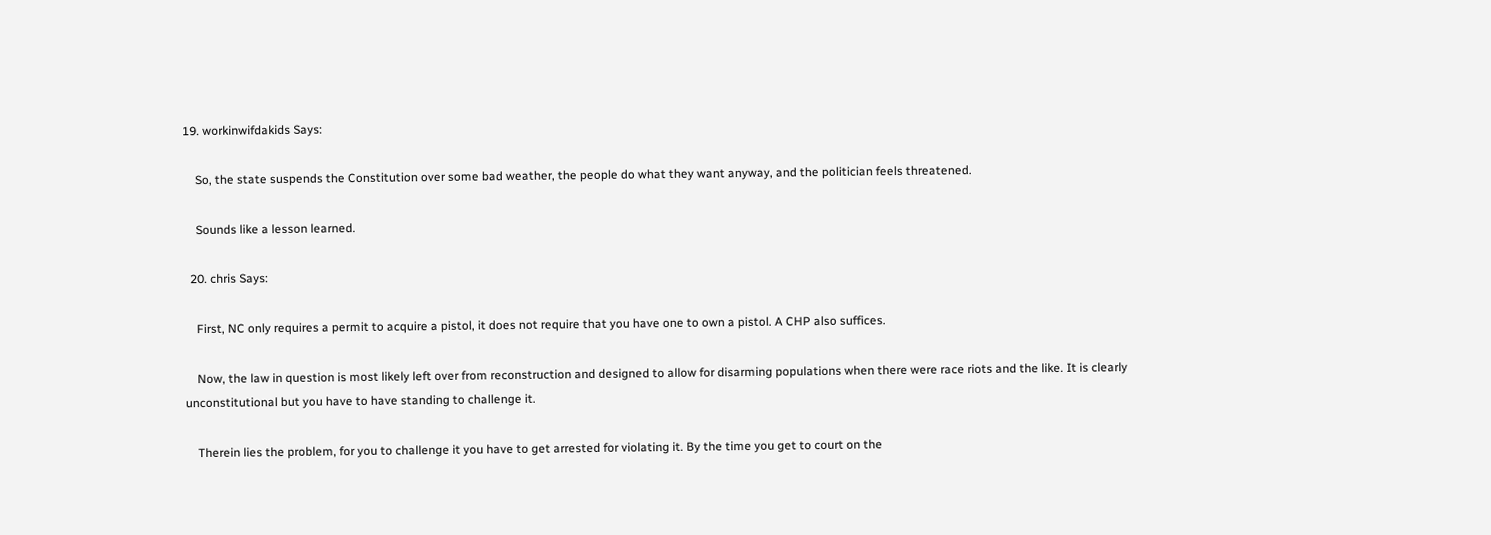19. workinwifdakids Says:

    So, the state suspends the Constitution over some bad weather, the people do what they want anyway, and the politician feels threatened.

    Sounds like a lesson learned.

  20. chris Says:

    First, NC only requires a permit to acquire a pistol, it does not require that you have one to own a pistol. A CHP also suffices.

    Now, the law in question is most likely left over from reconstruction and designed to allow for disarming populations when there were race riots and the like. It is clearly unconstitutional but you have to have standing to challenge it.

    Therein lies the problem, for you to challenge it you have to get arrested for violating it. By the time you get to court on the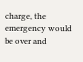charge, the emergency would be over and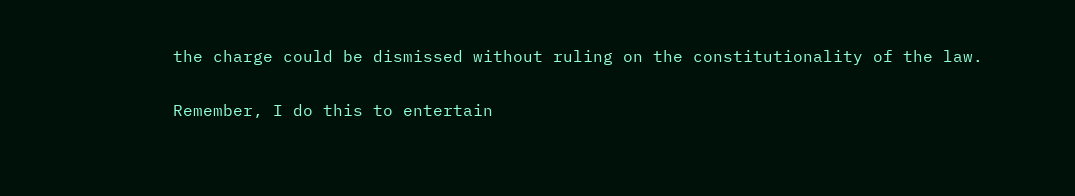the charge could be dismissed without ruling on the constitutionality of the law.

Remember, I do this to entertain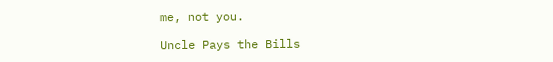me, not you.

Uncle Pays the Bills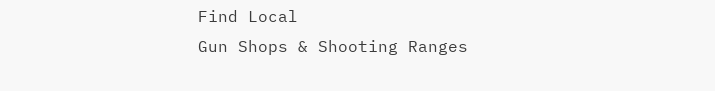Find Local
Gun Shops & Shooting Ranges